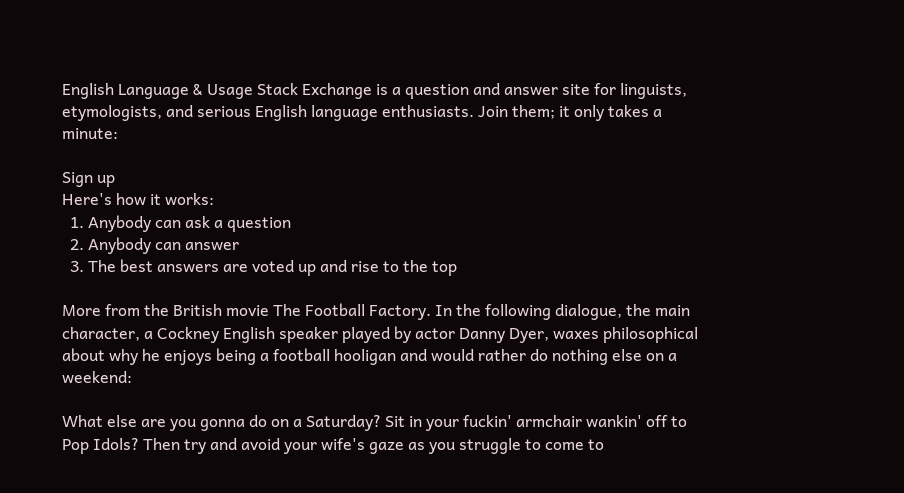English Language & Usage Stack Exchange is a question and answer site for linguists, etymologists, and serious English language enthusiasts. Join them; it only takes a minute:

Sign up
Here's how it works:
  1. Anybody can ask a question
  2. Anybody can answer
  3. The best answers are voted up and rise to the top

More from the British movie The Football Factory. In the following dialogue, the main character, a Cockney English speaker played by actor Danny Dyer, waxes philosophical about why he enjoys being a football hooligan and would rather do nothing else on a weekend:

What else are you gonna do on a Saturday? Sit in your fuckin' armchair wankin' off to Pop Idols? Then try and avoid your wife's gaze as you struggle to come to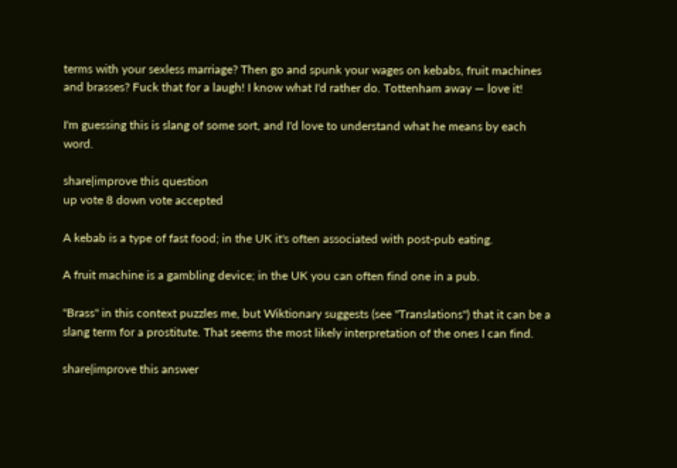terms with your sexless marriage? Then go and spunk your wages on kebabs, fruit machines and brasses? Fuck that for a laugh! I know what I'd rather do. Tottenham away — love it!

I'm guessing this is slang of some sort, and I'd love to understand what he means by each word.

share|improve this question
up vote 8 down vote accepted

A kebab is a type of fast food; in the UK it's often associated with post-pub eating.

A fruit machine is a gambling device; in the UK you can often find one in a pub.

"Brass" in this context puzzles me, but Wiktionary suggests (see "Translations") that it can be a slang term for a prostitute. That seems the most likely interpretation of the ones I can find.

share|improve this answer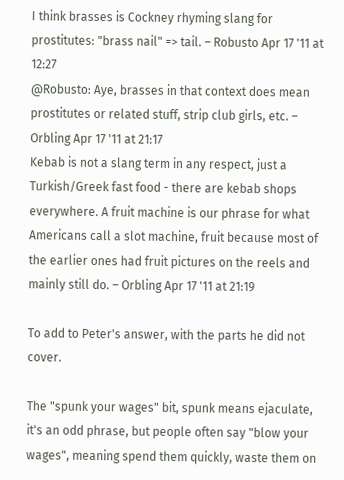I think brasses is Cockney rhyming slang for prostitutes: "brass nail" => tail. – Robusto Apr 17 '11 at 12:27
@Robusto: Aye, brasses in that context does mean prostitutes or related stuff, strip club girls, etc. – Orbling Apr 17 '11 at 21:17
Kebab is not a slang term in any respect, just a Turkish/Greek fast food - there are kebab shops everywhere. A fruit machine is our phrase for what Americans call a slot machine, fruit because most of the earlier ones had fruit pictures on the reels and mainly still do. – Orbling Apr 17 '11 at 21:19

To add to Peter's answer, with the parts he did not cover.

The "spunk your wages" bit, spunk means ejaculate, it's an odd phrase, but people often say "blow your wages", meaning spend them quickly, waste them on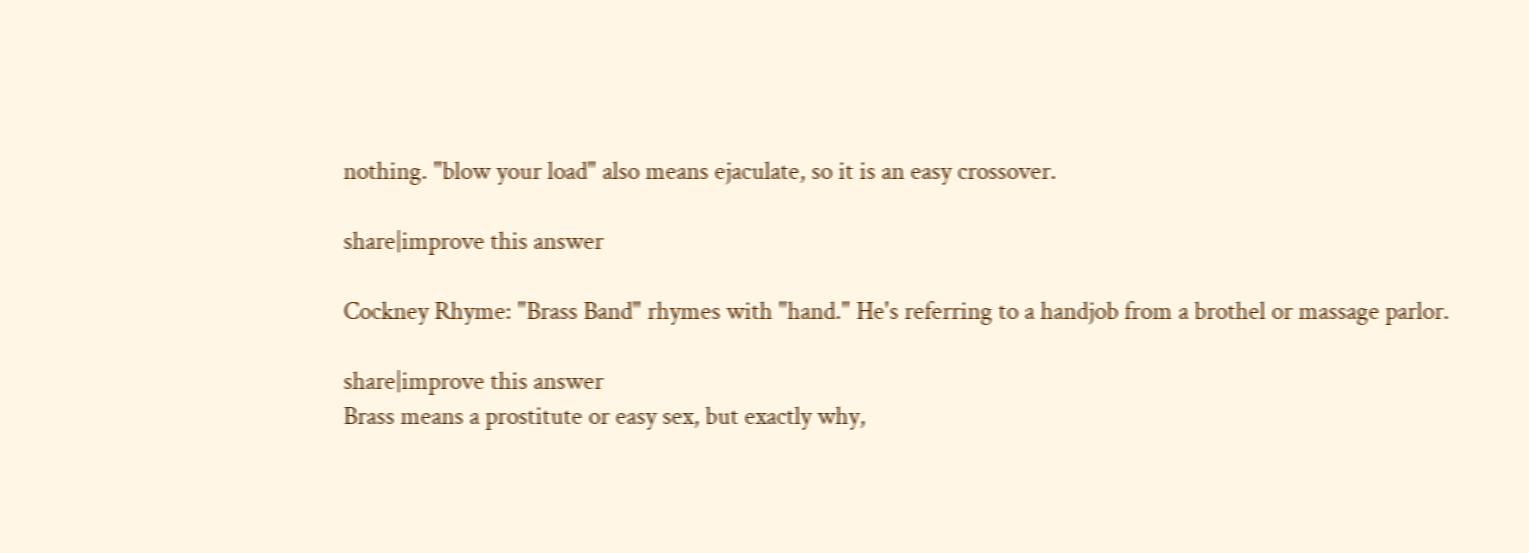nothing. "blow your load" also means ejaculate, so it is an easy crossover.

share|improve this answer

Cockney Rhyme: "Brass Band" rhymes with "hand." He's referring to a handjob from a brothel or massage parlor.

share|improve this answer
Brass means a prostitute or easy sex, but exactly why,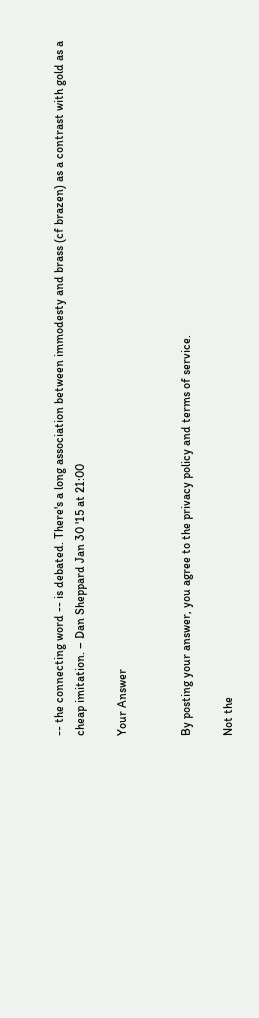-- the connecting word -- is debated. There's a long association between immodesty and brass (cf brazen) as a contrast with gold as a cheap imitation. – Dan Sheppard Jan 30 '15 at 21:00

Your Answer


By posting your answer, you agree to the privacy policy and terms of service.

Not the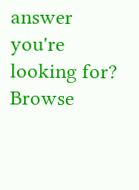answer you're looking for? Browse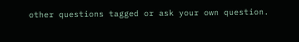other questions tagged or ask your own question.